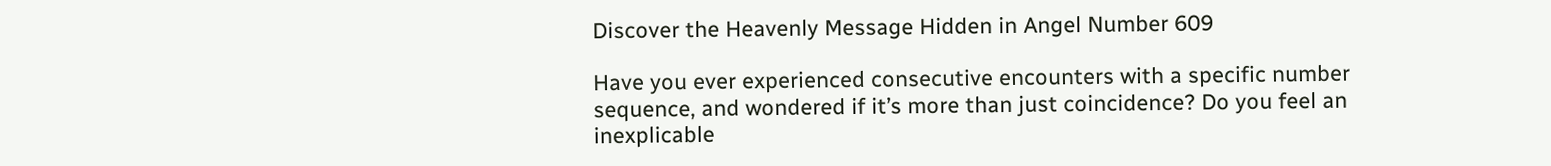Discover the Heavenly Message Hidden in Angel Number 609

Have you ever experienced consecutive encounters with a specific number sequence, and wondered if it’s more than just coincidence? Do you feel an inexplicable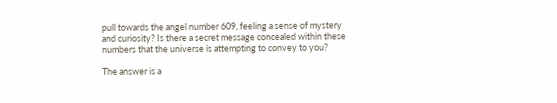pull towards the angel number 609, feeling a sense of mystery and curiosity? Is there a secret message concealed within these numbers that the universe is attempting to convey to you?

The answer is a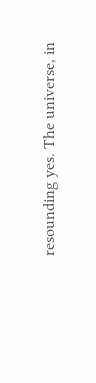resounding yes. The universe, in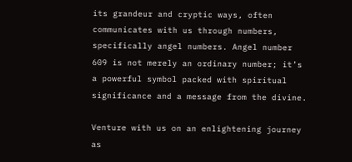its grandeur and cryptic ways, often communicates with us through numbers, specifically angel numbers. Angel number 609 is not merely an ordinary number; it’s a powerful symbol packed with spiritual significance and a message from the divine.

Venture with us on an enlightening journey as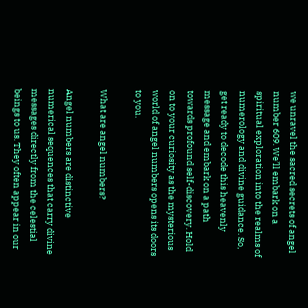we unravel the sacred secrets of angel number 609. We’ll embark on a spiritual exploration into the realms of numerology and divine guidance. So, get ready to decode this heavenly message and embark on a path towards profound self-discovery. Hold on to your curiosity as the mysterious world of angel numbers opens its doors to you.

What are angel numbers?

Angel numbers are distinctive numerical sequences that carry divine messages directly from the celestial beings to us. They often appear in our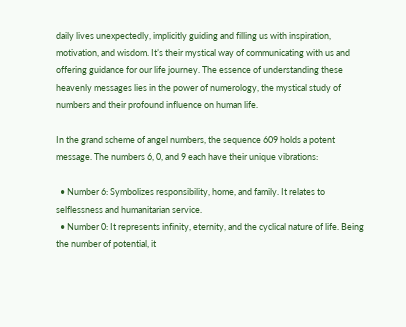daily lives unexpectedly, implicitly guiding and filling us with inspiration, motivation, and wisdom. It’s their mystical way of communicating with us and offering guidance for our life journey. The essence of understanding these heavenly messages lies in the power of numerology, the mystical study of numbers and their profound influence on human life.

In the grand scheme of angel numbers, the sequence 609 holds a potent message. The numbers 6, 0, and 9 each have their unique vibrations:

  • Number 6: Symbolizes responsibility, home, and family. It relates to selflessness and humanitarian service.
  • Number 0: It represents infinity, eternity, and the cyclical nature of life. Being the number of potential, it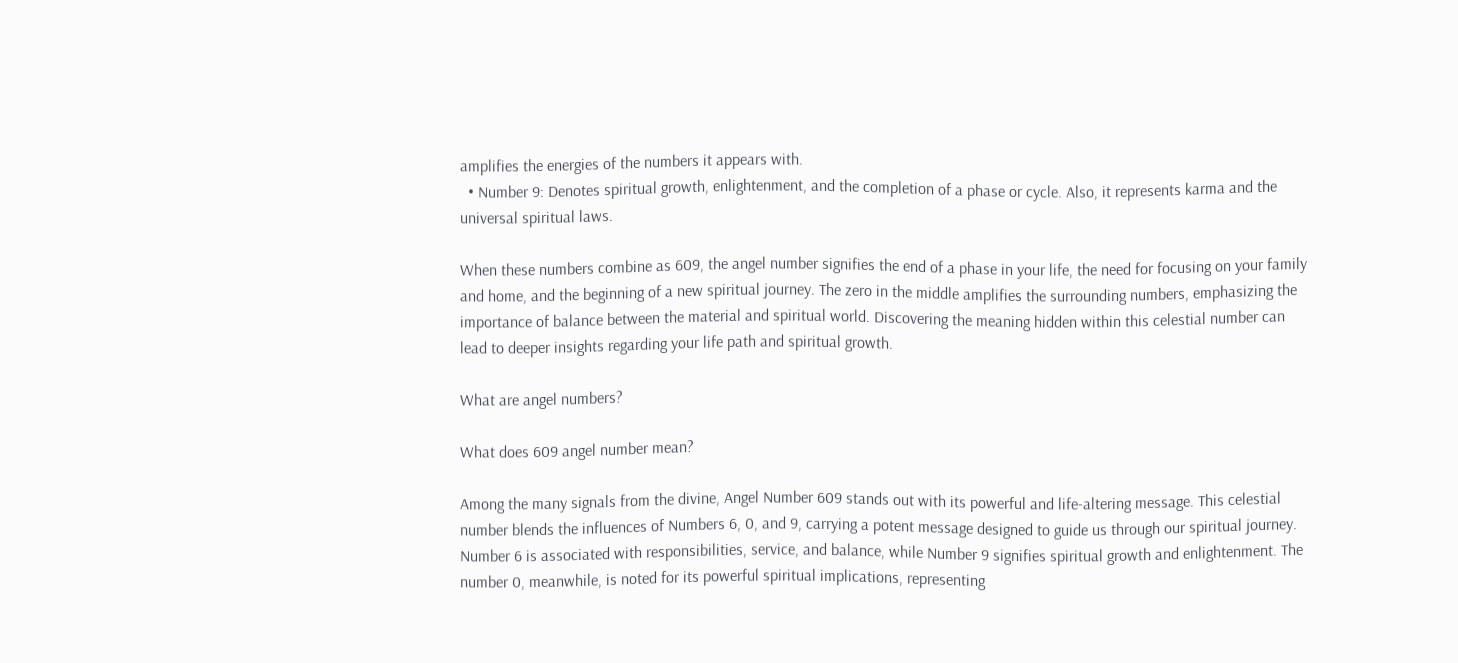amplifies the energies of the numbers it appears with.
  • Number 9: Denotes spiritual growth, enlightenment, and the completion of a phase or cycle. Also, it represents karma and the universal spiritual laws.

When these numbers combine as 609, the angel number signifies the end of a phase in your life, the need for focusing on your family and home, and the beginning of a new spiritual journey. The zero in the middle amplifies the surrounding numbers, emphasizing the importance of balance between the material and spiritual world. Discovering the meaning hidden within this celestial number can lead to deeper insights regarding your life path and spiritual growth.

What are angel numbers?

What does 609 angel number mean?

Among the many signals from the divine, Angel Number 609 stands out with its powerful and life-altering message. This celestial number blends the influences of Numbers 6, 0, and 9, carrying a potent message designed to guide us through our spiritual journey. Number 6 is associated with responsibilities, service, and balance, while Number 9 signifies spiritual growth and enlightenment. The number 0, meanwhile, is noted for its powerful spiritual implications, representing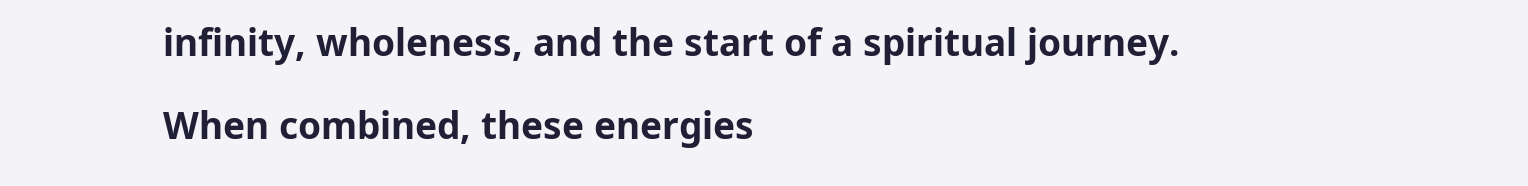infinity, wholeness, and the start of a spiritual journey.

When combined, these energies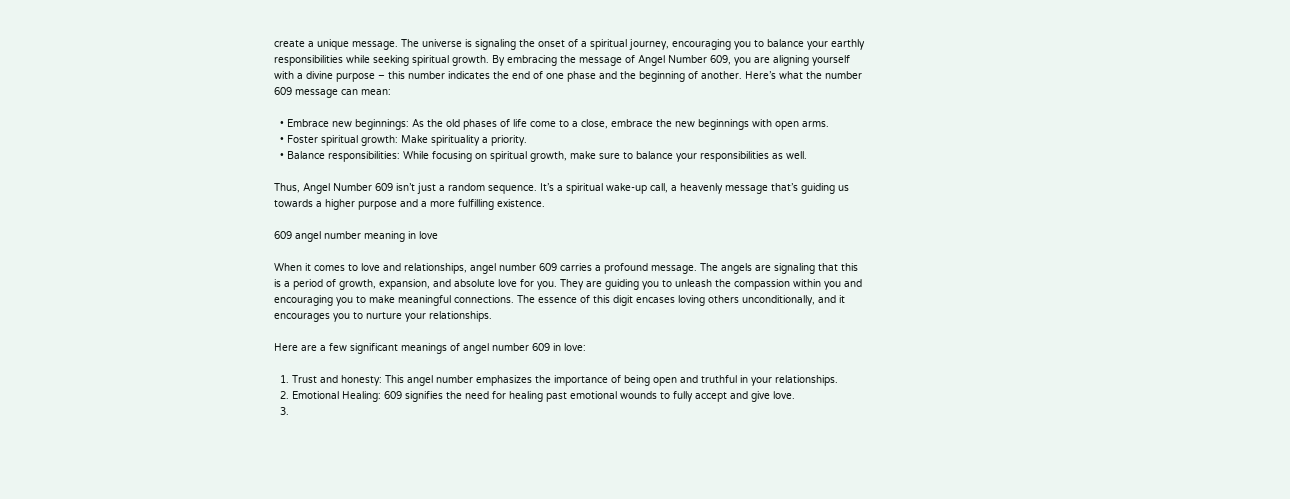create a unique message. The universe is signaling the onset of a spiritual journey, encouraging you to balance your earthly responsibilities while seeking spiritual growth. By embracing the message of Angel Number 609, you are aligning yourself with a divine purpose – this number indicates the end of one phase and the beginning of another. Here’s what the number 609 message can mean:

  • Embrace new beginnings: As the old phases of life come to a close, embrace the new beginnings with open arms.
  • Foster spiritual growth: Make spirituality a priority.
  • Balance responsibilities: While focusing on spiritual growth, make sure to balance your responsibilities as well.

Thus, Angel Number 609 isn’t just a random sequence. It’s a spiritual wake-up call, a heavenly message that’s guiding us towards a higher purpose and a more fulfilling existence.

609 angel number meaning in love

When it comes to love and relationships, angel number 609 carries a profound message. The angels are signaling that this is a period of growth, expansion, and absolute love for you. They are guiding you to unleash the compassion within you and encouraging you to make meaningful connections. The essence of this digit encases loving others unconditionally, and it encourages you to nurture your relationships.

Here are a few significant meanings of angel number 609 in love:

  1. Trust and honesty: This angel number emphasizes the importance of being open and truthful in your relationships.
  2. Emotional Healing: 609 signifies the need for healing past emotional wounds to fully accept and give love.
  3.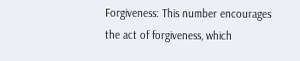Forgiveness: This number encourages the act of forgiveness, which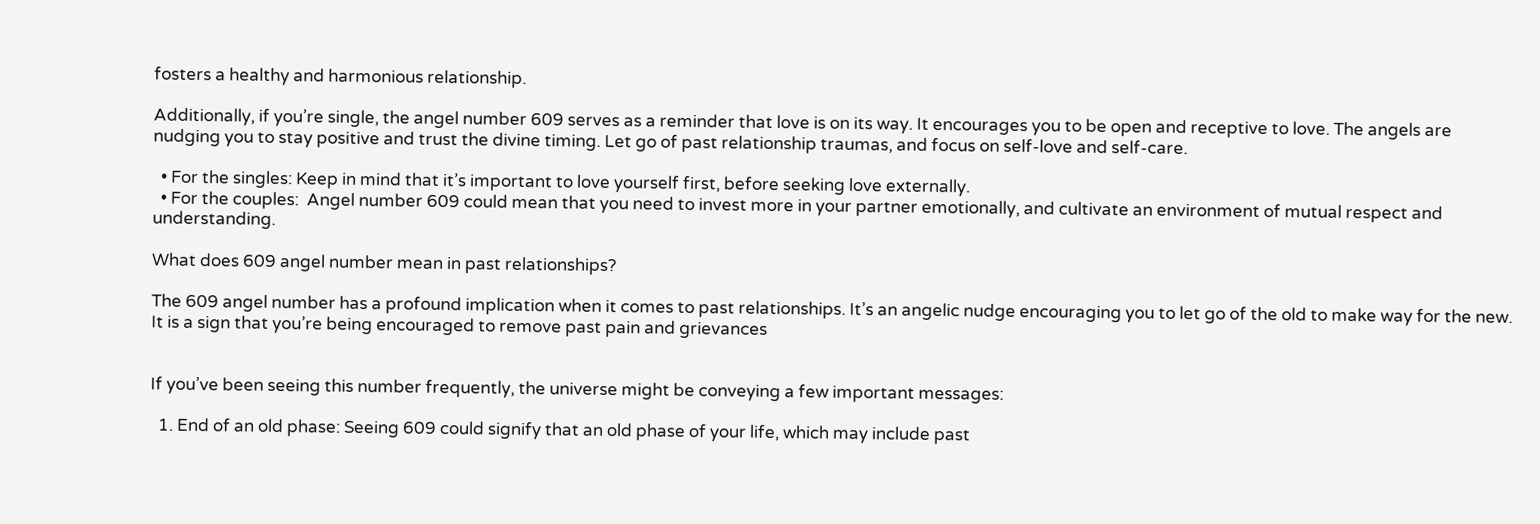fosters a healthy and harmonious relationship.

Additionally, if you’re single, the angel number 609 serves as a reminder that love is on its way. It encourages you to be open and receptive to love. The angels are nudging you to stay positive and trust the divine timing. Let go of past relationship traumas, and focus on self-love and self-care.

  • For the singles: Keep in mind that it’s important to love yourself first, before seeking love externally.
  • For the couples:  Angel number 609 could mean that you need to invest more in your partner emotionally, and cultivate an environment of mutual respect and understanding.

What does 609 angel number mean in past relationships?

The 609 angel number has a profound implication when it comes to past relationships. It’s an angelic nudge encouraging you to let go of the old to make way for the new. It is a sign that you’re being encouraged to remove past pain and grievances


If you’ve been seeing this number frequently, the universe might be conveying a few important messages:

  1. End of an old phase: Seeing 609 could signify that an old phase of your life, which may include past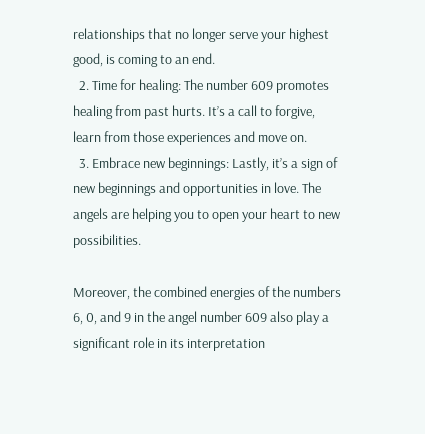relationships that no longer serve your highest good, is coming to an end.
  2. Time for healing: The number 609 promotes healing from past hurts. It’s a call to forgive, learn from those experiences and move on.
  3. Embrace new beginnings: Lastly, it’s a sign of new beginnings and opportunities in love. The angels are helping you to open your heart to new possibilities.

Moreover, the combined energies of the numbers 6, 0, and 9 in the angel number 609 also play a significant role in its interpretation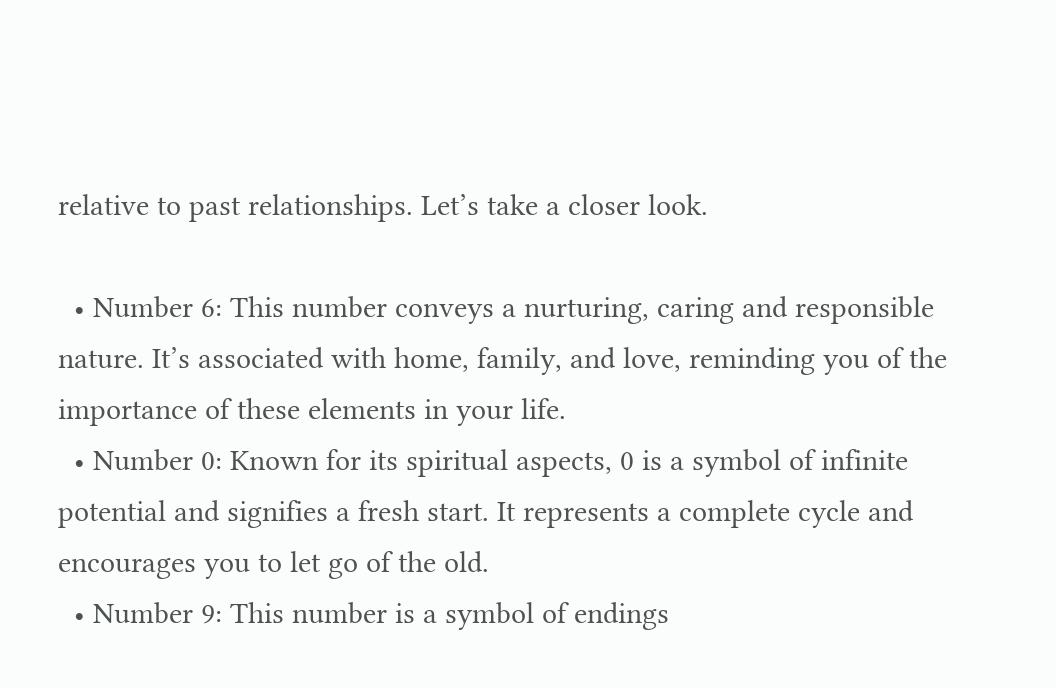relative to past relationships. Let’s take a closer look.

  • Number 6: This number conveys a nurturing, caring and responsible nature. It’s associated with home, family, and love, reminding you of the importance of these elements in your life.
  • Number 0: Known for its spiritual aspects, 0 is a symbol of infinite potential and signifies a fresh start. It represents a complete cycle and encourages you to let go of the old.
  • Number 9: This number is a symbol of endings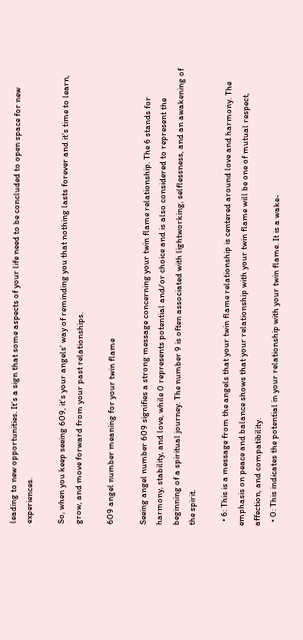leading to new opportunities. It’s a sign that some aspects of your life need to be concluded to open space for new experiences.

So, when you keep seeing 609, it’s your angels’ way of reminding you that nothing lasts forever and it’s time to learn, grow, and move forward from your past relationships.

609 angel number meaning for your twin flame

Seeing angel number 609 signifies a strong message concerning your twin flame relationship. The 6 stands for harmony, stability, and love, while 0 represents potential and/or choice and is also considered to represent the beginning of a spiritual journey. The number 9 is often associated with lightworking, selflessness, and an awakening of the spirit.

  • 6: This is a message from the angels that your twin flame relationship is centered around love and harmony. The emphasis on peace and balance shows that your relationship with your twin flame will be one of mutual respect, affection, and compatibility.
  • 0: This indicates the potential in your relationship with your twin flame. It is a wake-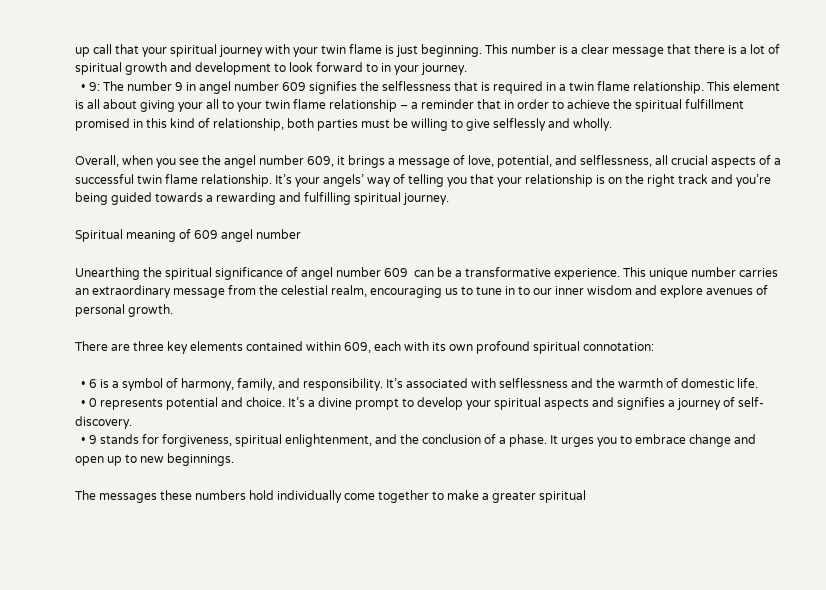up call that your spiritual journey with your twin flame is just beginning. This number is a clear message that there is a lot of spiritual growth and development to look forward to in your journey.
  • 9: The number 9 in angel number 609 signifies the selflessness that is required in a twin flame relationship. This element is all about giving your all to your twin flame relationship – a reminder that in order to achieve the spiritual fulfillment promised in this kind of relationship, both parties must be willing to give selflessly and wholly.

Overall, when you see the angel number 609, it brings a message of love, potential, and selflessness, all crucial aspects of a successful twin flame relationship. It’s your angels’ way of telling you that your relationship is on the right track and you’re being guided towards a rewarding and fulfilling spiritual journey.

Spiritual meaning of 609 angel number

Unearthing the spiritual significance of angel number 609  can be a transformative experience. This unique number carries an extraordinary message from the celestial realm, encouraging us to tune in to our inner wisdom and explore avenues of personal growth.

There are three key elements contained within 609, each with its own profound spiritual connotation:

  • 6 is a symbol of harmony, family, and responsibility. It’s associated with selflessness and the warmth of domestic life.
  • 0 represents potential and choice. It’s a divine prompt to develop your spiritual aspects and signifies a journey of self-discovery.
  • 9 stands for forgiveness, spiritual enlightenment, and the conclusion of a phase. It urges you to embrace change and open up to new beginnings.

The messages these numbers hold individually come together to make a greater spiritual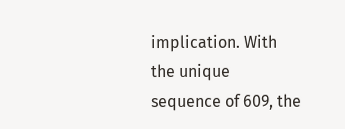implication. With the unique sequence of 609, the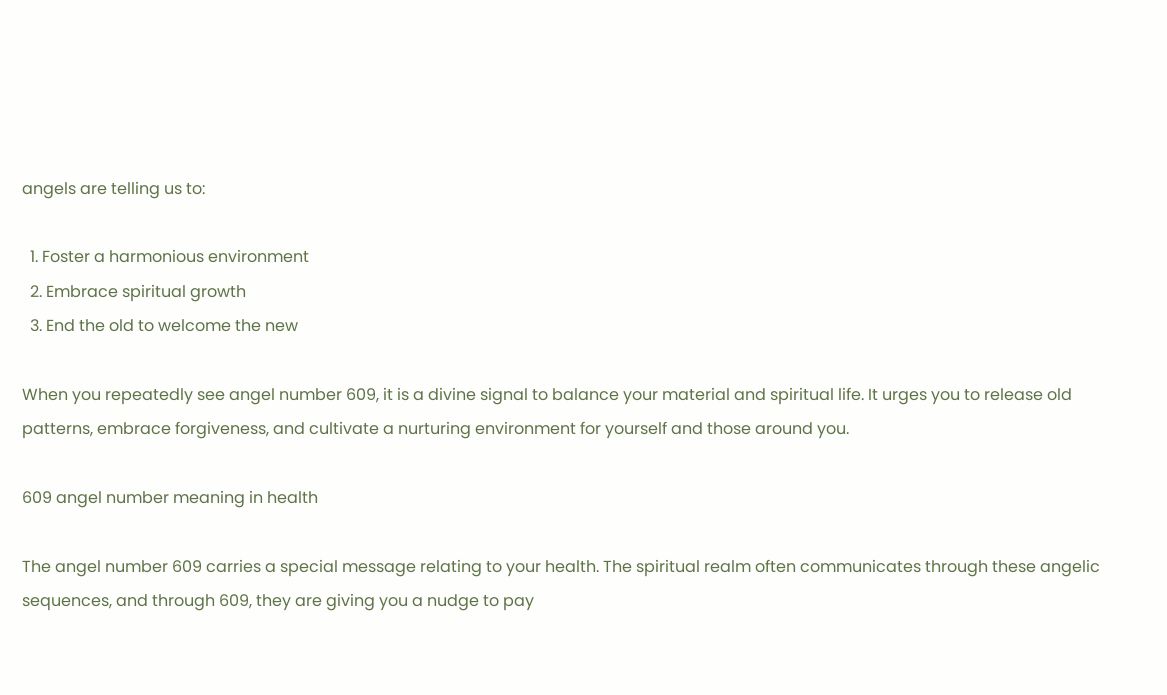angels are telling us to:

  1. Foster a harmonious environment
  2. Embrace spiritual growth
  3. End the old to welcome the new

When you repeatedly see angel number 609, it is a divine signal to balance your material and spiritual life. It urges you to release old patterns, embrace forgiveness, and cultivate a nurturing environment for yourself and those around you.

609 angel number meaning in health

The angel number 609 carries a special message relating to your health. The spiritual realm often communicates through these angelic sequences, and through 609, they are giving you a nudge to pay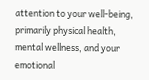attention to your well-being, primarily physical health, mental wellness, and your emotional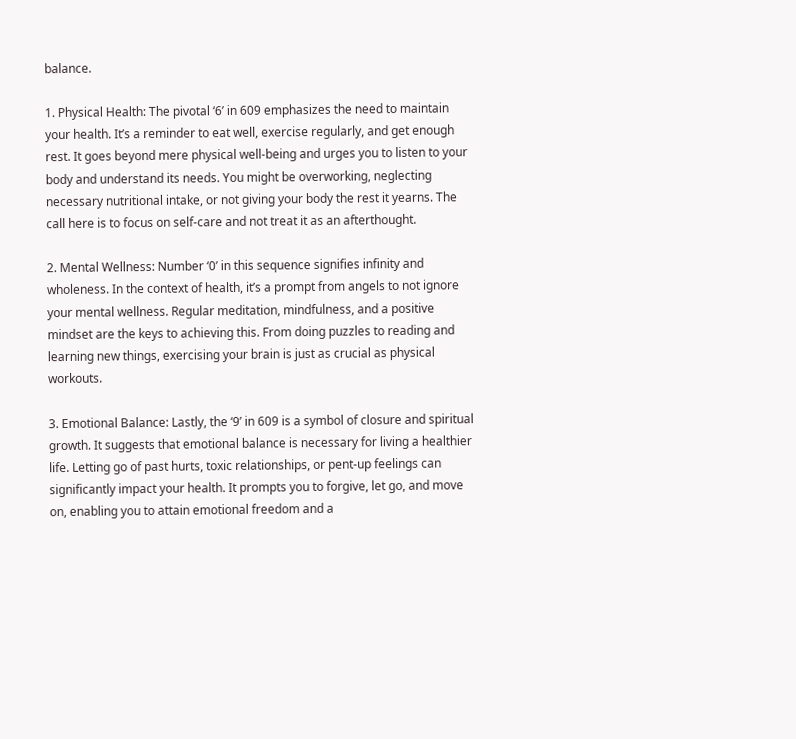balance.

1. Physical Health: The pivotal ‘6’ in 609 emphasizes the need to maintain your health. It’s a reminder to eat well, exercise regularly, and get enough rest. It goes beyond mere physical well-being and urges you to listen to your body and understand its needs. You might be overworking, neglecting necessary nutritional intake, or not giving your body the rest it yearns. The call here is to focus on self-care and not treat it as an afterthought.

2. Mental Wellness: Number ‘0’ in this sequence signifies infinity and wholeness. In the context of health, it’s a prompt from angels to not ignore your mental wellness. Regular meditation, mindfulness, and a positive mindset are the keys to achieving this. From doing puzzles to reading and learning new things, exercising your brain is just as crucial as physical workouts.

3. Emotional Balance: Lastly, the ‘9’ in 609 is a symbol of closure and spiritual growth. It suggests that emotional balance is necessary for living a healthier life. Letting go of past hurts, toxic relationships, or pent-up feelings can significantly impact your health. It prompts you to forgive, let go, and move on, enabling you to attain emotional freedom and a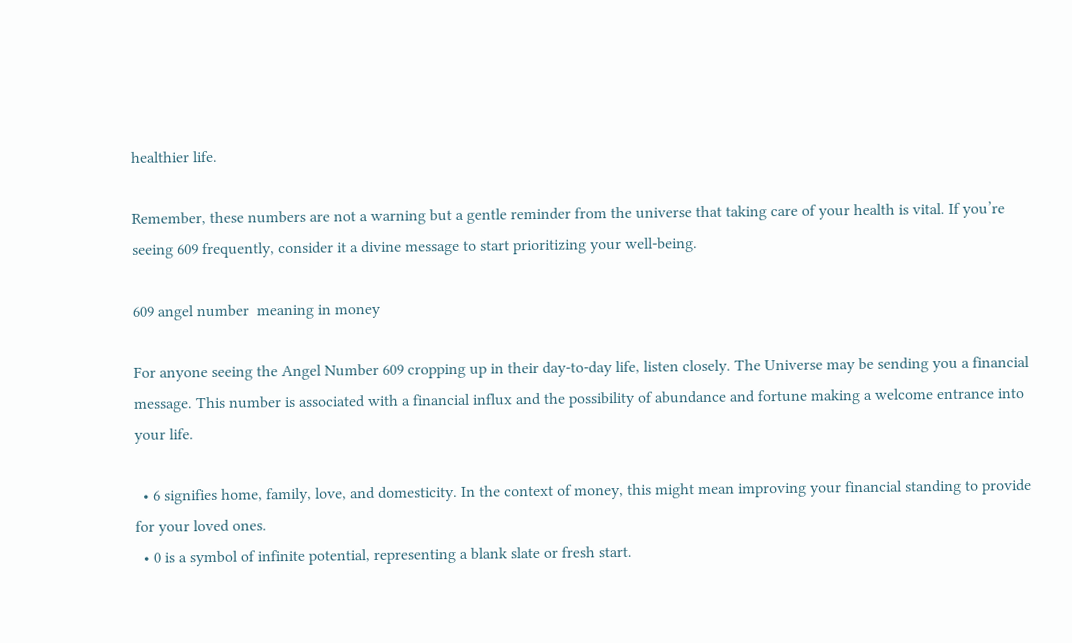healthier life.

Remember, these numbers are not a warning but a gentle reminder from the universe that taking care of your health is vital. If you’re seeing 609 frequently, consider it a divine message to start prioritizing your well-being.

609 angel number  meaning in money

For anyone seeing the Angel Number 609 cropping up in their day-to-day life, listen closely. The Universe may be sending you a financial message. This number is associated with a financial influx and the possibility of abundance and fortune making a welcome entrance into your life.

  • 6 signifies home, family, love, and domesticity. In the context of money, this might mean improving your financial standing to provide for your loved ones.
  • 0 is a symbol of infinite potential, representing a blank slate or fresh start.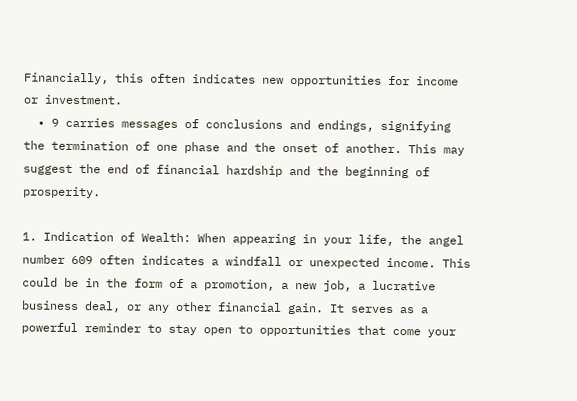Financially, this often indicates new opportunities for income or investment.
  • 9 carries messages of conclusions and endings, signifying the termination of one phase and the onset of another. This may suggest the end of financial hardship and the beginning of prosperity.

1. Indication of Wealth: When appearing in your life, the angel number 609 often indicates a windfall or unexpected income. This could be in the form of a promotion, a new job, a lucrative business deal, or any other financial gain. It serves as a powerful reminder to stay open to opportunities that come your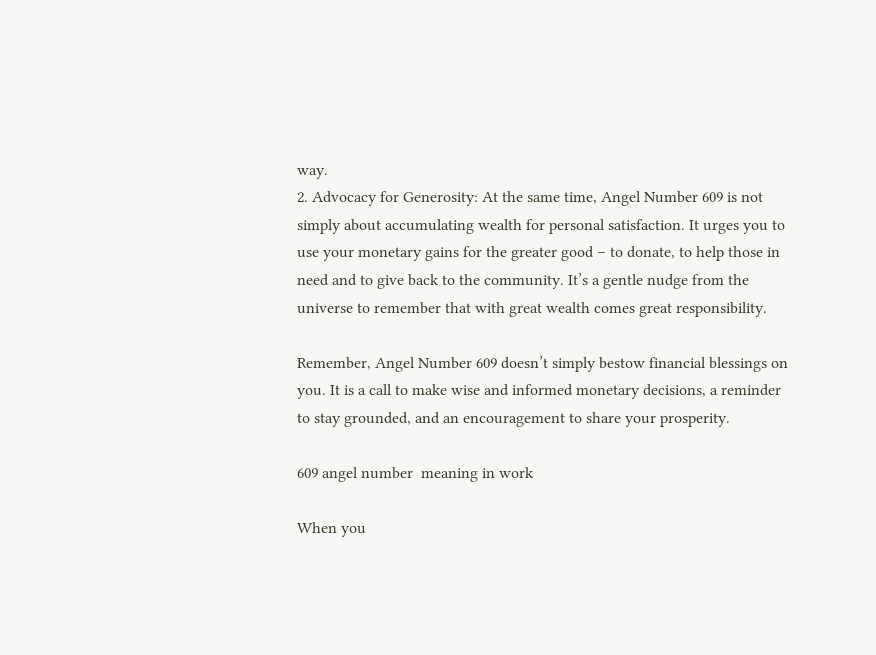way.
2. Advocacy for Generosity: At the same time, Angel Number 609 is not simply about accumulating wealth for personal satisfaction. It urges you to use your monetary gains for the greater good – to donate, to help those in need and to give back to the community. It’s a gentle nudge from the universe to remember that with great wealth comes great responsibility.

Remember, Angel Number 609 doesn’t simply bestow financial blessings on you. It is a call to make wise and informed monetary decisions, a reminder to stay grounded, and an encouragement to share your prosperity.

609 angel number  meaning in work

When you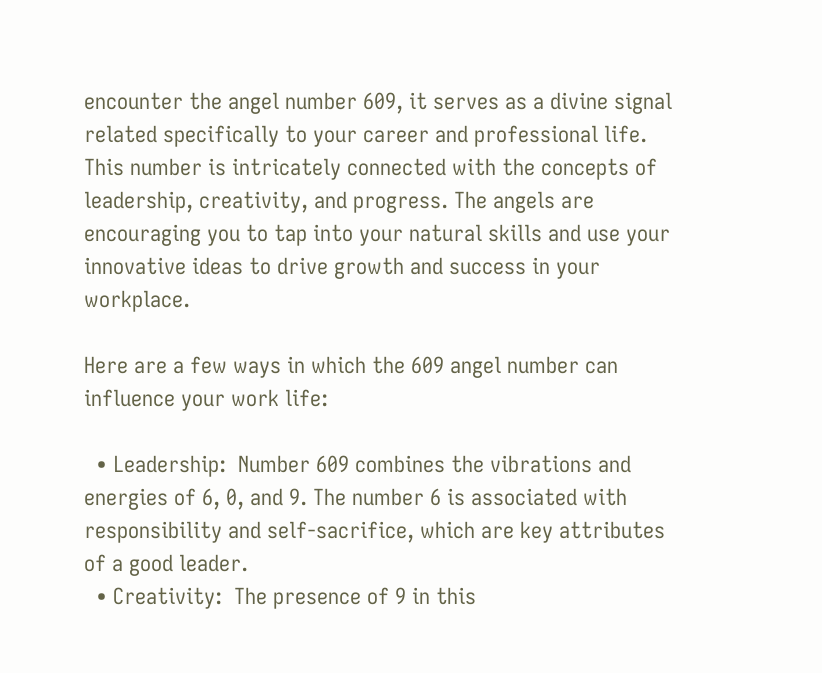encounter the angel number 609, it serves as a divine signal related specifically to your career and professional life. This number is intricately connected with the concepts of leadership, creativity, and progress. The angels are encouraging you to tap into your natural skills and use your innovative ideas to drive growth and success in your workplace.

Here are a few ways in which the 609 angel number can influence your work life:

  • Leadership:  Number 609 combines the vibrations and energies of 6, 0, and 9. The number 6 is associated with responsibility and self-sacrifice, which are key attributes of a good leader.
  • Creativity:  The presence of 9 in this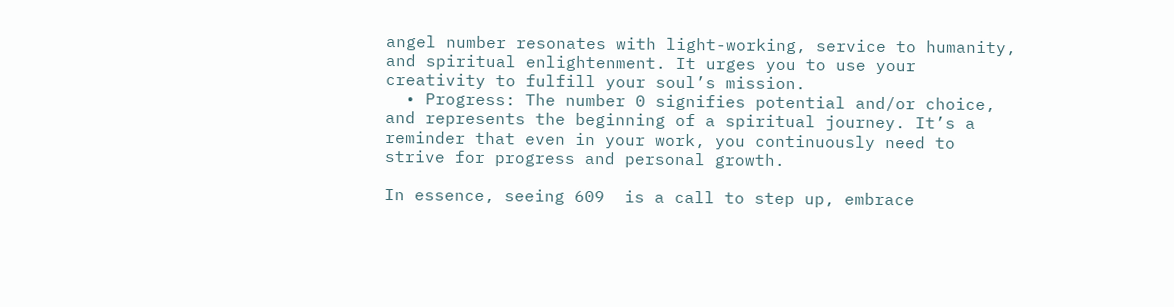angel number resonates with light-working, service to humanity, and spiritual enlightenment. It urges you to use your creativity to fulfill your soul’s mission.
  • Progress: The number 0 signifies potential and/or choice, and represents the beginning of a spiritual journey. It’s a reminder that even in your work, you continuously need to strive for progress and personal growth.

In essence, seeing 609  is a call to step up, embrace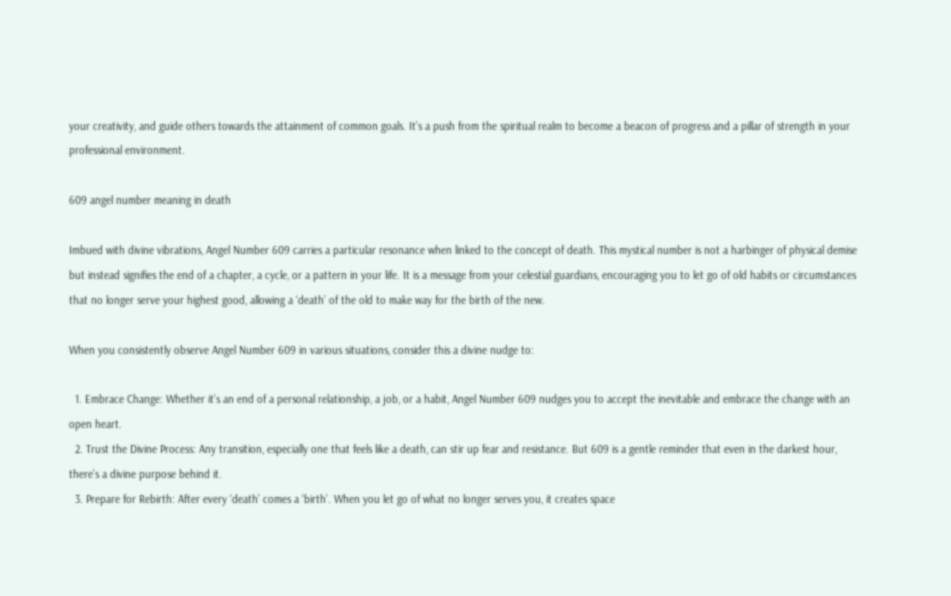your creativity, and guide others towards the attainment of common goals. It’s a push from the spiritual realm to become a beacon of progress and a pillar of strength in your professional environment.

609 angel number meaning in death

Imbued with divine vibrations, Angel Number 609 carries a particular resonance when linked to the concept of death. This mystical number is not a harbinger of physical demise but instead signifies the end of a chapter, a cycle, or a pattern in your life. It is a message from your celestial guardians, encouraging you to let go of old habits or circumstances that no longer serve your highest good, allowing a ‘death’ of the old to make way for the birth of the new.

When you consistently observe Angel Number 609 in various situations, consider this a divine nudge to:

  1. Embrace Change: Whether it’s an end of a personal relationship, a job, or a habit, Angel Number 609 nudges you to accept the inevitable and embrace the change with an open heart.
  2. Trust the Divine Process: Any transition, especially one that feels like a death, can stir up fear and resistance. But 609 is a gentle reminder that even in the darkest hour, there’s a divine purpose behind it.
  3. Prepare for Rebirth: After every ‘death’ comes a ‘birth’. When you let go of what no longer serves you, it creates space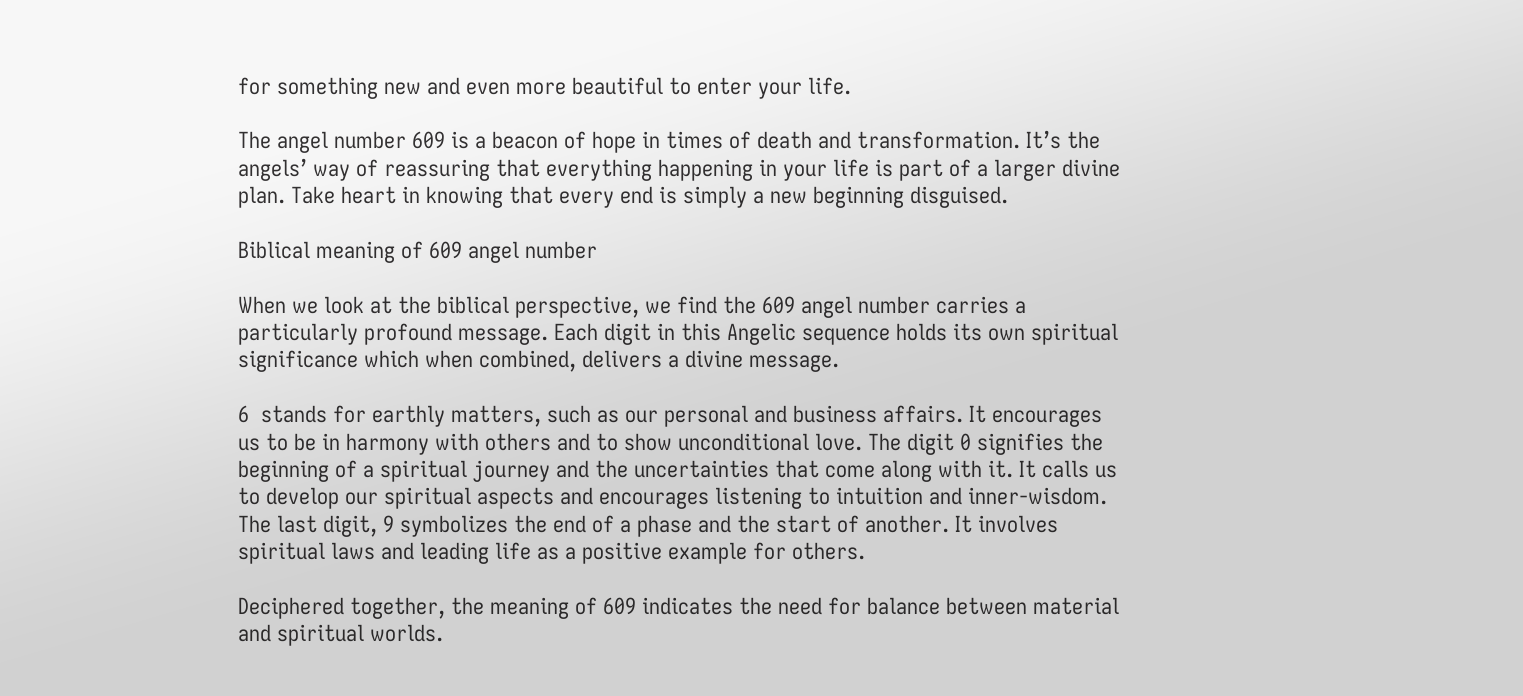for something new and even more beautiful to enter your life.

The angel number 609 is a beacon of hope in times of death and transformation. It’s the angels’ way of reassuring that everything happening in your life is part of a larger divine plan. Take heart in knowing that every end is simply a new beginning disguised.

Biblical meaning of 609 angel number

When we look at the biblical perspective, we find the 609 angel number carries a particularly profound message. Each digit in this Angelic sequence holds its own spiritual significance which when combined, delivers a divine message.

6  stands for earthly matters, such as our personal and business affairs. It encourages us to be in harmony with others and to show unconditional love. The digit 0 signifies the beginning of a spiritual journey and the uncertainties that come along with it. It calls us to develop our spiritual aspects and encourages listening to intuition and inner-wisdom. The last digit, 9 symbolizes the end of a phase and the start of another. It involves spiritual laws and leading life as a positive example for others.

Deciphered together, the meaning of 609 indicates the need for balance between material and spiritual worlds.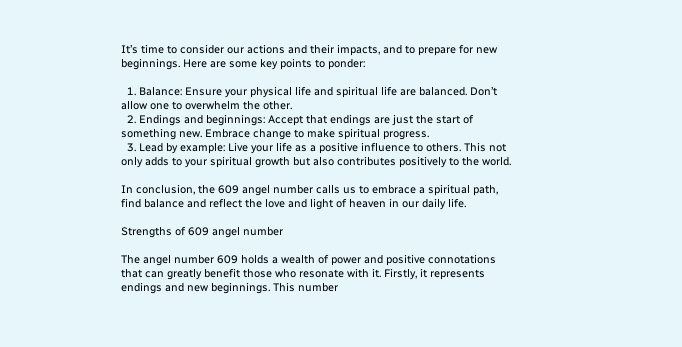It’s time to consider our actions and their impacts, and to prepare for new beginnings. Here are some key points to ponder:

  1. Balance: Ensure your physical life and spiritual life are balanced. Don’t allow one to overwhelm the other.
  2. Endings and beginnings: Accept that endings are just the start of something new. Embrace change to make spiritual progress.
  3. Lead by example: Live your life as a positive influence to others. This not only adds to your spiritual growth but also contributes positively to the world.

In conclusion, the 609 angel number calls us to embrace a spiritual path, find balance and reflect the love and light of heaven in our daily life.

Strengths of 609 angel number

The angel number 609 holds a wealth of power and positive connotations that can greatly benefit those who resonate with it. Firstly, it represents endings and new beginnings. This number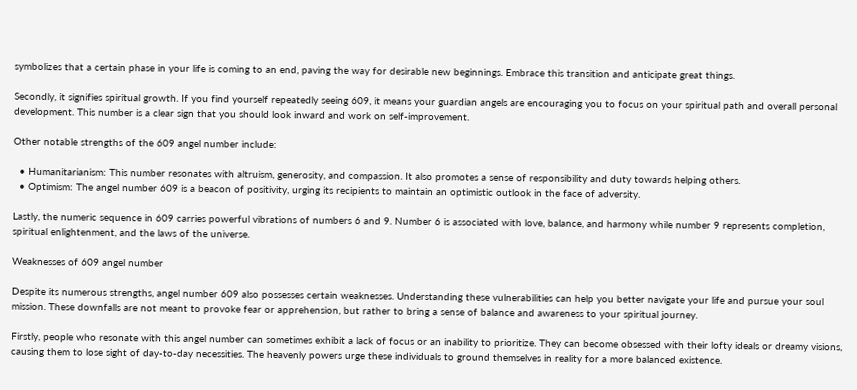symbolizes that a certain phase in your life is coming to an end, paving the way for desirable new beginnings. Embrace this transition and anticipate great things.

Secondly, it signifies spiritual growth. If you find yourself repeatedly seeing 609, it means your guardian angels are encouraging you to focus on your spiritual path and overall personal development. This number is a clear sign that you should look inward and work on self-improvement.

Other notable strengths of the 609 angel number include:

  • Humanitarianism: This number resonates with altruism, generosity, and compassion. It also promotes a sense of responsibility and duty towards helping others.
  • Optimism: The angel number 609 is a beacon of positivity, urging its recipients to maintain an optimistic outlook in the face of adversity.

Lastly, the numeric sequence in 609 carries powerful vibrations of numbers 6 and 9. Number 6 is associated with love, balance, and harmony while number 9 represents completion, spiritual enlightenment, and the laws of the universe.

Weaknesses of 609 angel number

Despite its numerous strengths, angel number 609 also possesses certain weaknesses. Understanding these vulnerabilities can help you better navigate your life and pursue your soul mission. These downfalls are not meant to provoke fear or apprehension, but rather to bring a sense of balance and awareness to your spiritual journey.

Firstly, people who resonate with this angel number can sometimes exhibit a lack of focus or an inability to prioritize. They can become obsessed with their lofty ideals or dreamy visions, causing them to lose sight of day-to-day necessities. The heavenly powers urge these individuals to ground themselves in reality for a more balanced existence.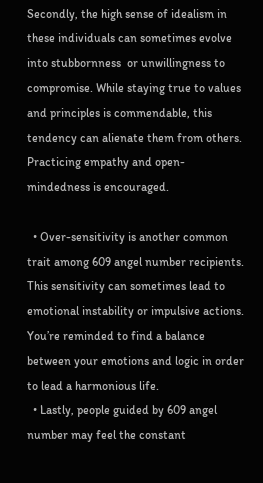Secondly, the high sense of idealism in these individuals can sometimes evolve into stubbornness  or unwillingness to compromise. While staying true to values and principles is commendable, this tendency can alienate them from others. Practicing empathy and open-mindedness is encouraged.

  • Over-sensitivity is another common trait among 609 angel number recipients. This sensitivity can sometimes lead to emotional instability or impulsive actions. You’re reminded to find a balance between your emotions and logic in order to lead a harmonious life.
  • Lastly, people guided by 609 angel number may feel the constant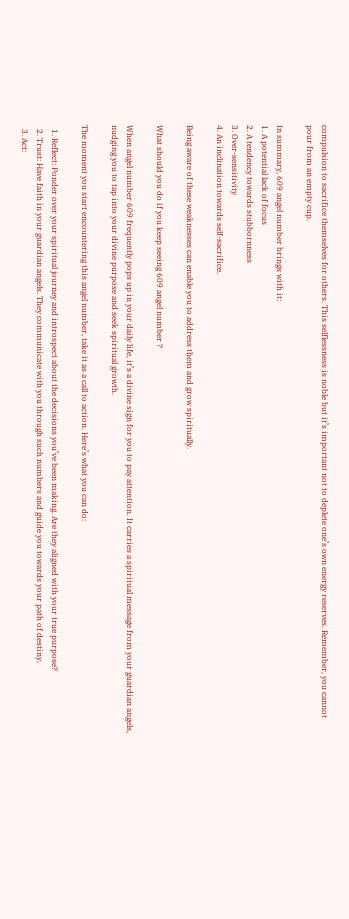compulsion to sacrifice themselves for others. This selflessness is noble but it’s important not to deplete one’s own energy reserves. Remember, you cannot pour from an empty cup.

In summary, 609 angel number brings with it:
1. A potential lack of focus
2. A tendency towards stubbornness
3. Over-sensitivity
4. An inclination towards self-sacrifice.

Being aware of these weaknesses can enable you to address them and grow spiritually.

What should you do if you keep seeing 609 angel number ?

When angel number 609 frequently pops up in your daily life, it’s a divine sign for you to pay attention. It carries a spiritual message from your guardian angels, nudging you to tap into your divine purpose and seek spiritual growth.

The moment you start encountering this angel number, take it as a call to action. Here’s what you can do:

  1. Reflect: Ponder over your spiritual journey and introspect about the decisions you’ve been making. Are they aligned with your true purpose?
  2. Trust: Have faith in your guardian angels. They communicate with you through such numbers and guide you towards your path of destiny.
  3. Act: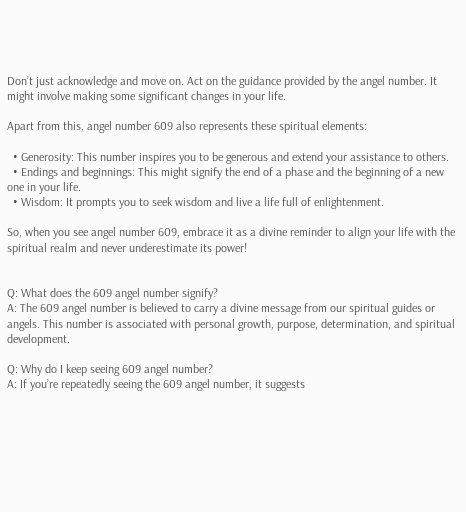Don’t just acknowledge and move on. Act on the guidance provided by the angel number. It might involve making some significant changes in your life.

Apart from this, angel number 609 also represents these spiritual elements:

  • Generosity: This number inspires you to be generous and extend your assistance to others.
  • Endings and beginnings: This might signify the end of a phase and the beginning of a new one in your life.
  • Wisdom: It prompts you to seek wisdom and live a life full of enlightenment.

So, when you see angel number 609, embrace it as a divine reminder to align your life with the spiritual realm and never underestimate its power!


Q: What does the 609 angel number signify?
A: The 609 angel number is believed to carry a divine message from our spiritual guides or angels. This number is associated with personal growth, purpose, determination, and spiritual development.

Q: Why do I keep seeing 609 angel number?
A: If you’re repeatedly seeing the 609 angel number, it suggests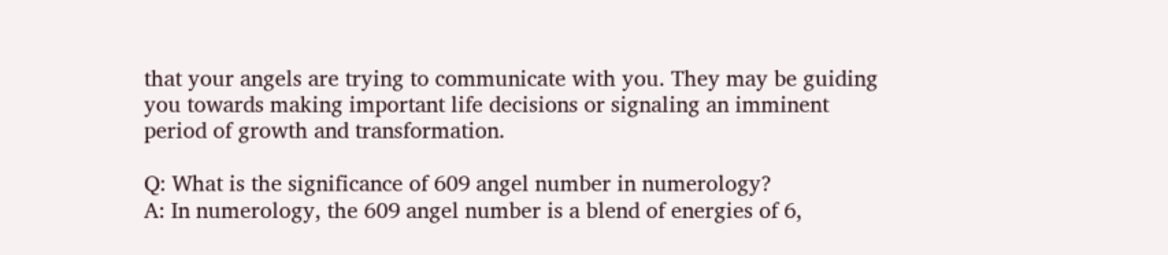that your angels are trying to communicate with you. They may be guiding you towards making important life decisions or signaling an imminent period of growth and transformation.

Q: What is the significance of 609 angel number in numerology?
A: In numerology, the 609 angel number is a blend of energies of 6,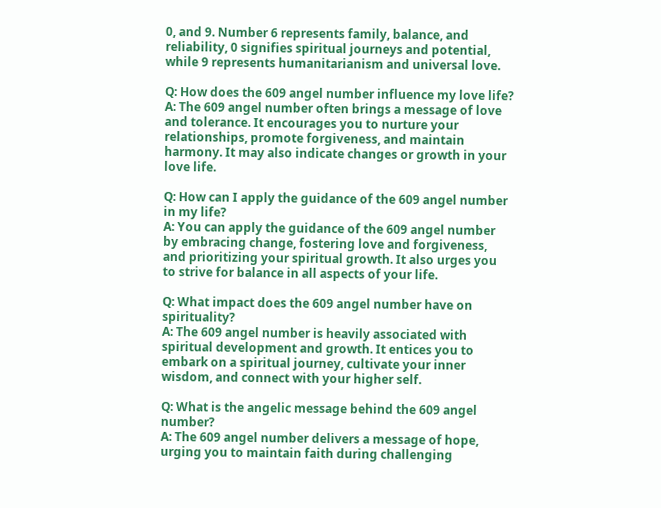0, and 9. Number 6 represents family, balance, and reliability, 0 signifies spiritual journeys and potential, while 9 represents humanitarianism and universal love.

Q: How does the 609 angel number influence my love life?
A: The 609 angel number often brings a message of love and tolerance. It encourages you to nurture your relationships, promote forgiveness, and maintain harmony. It may also indicate changes or growth in your love life.

Q: How can I apply the guidance of the 609 angel number in my life?
A: You can apply the guidance of the 609 angel number by embracing change, fostering love and forgiveness, and prioritizing your spiritual growth. It also urges you to strive for balance in all aspects of your life.

Q: What impact does the 609 angel number have on spirituality?
A: The 609 angel number is heavily associated with spiritual development and growth. It entices you to embark on a spiritual journey, cultivate your inner wisdom, and connect with your higher self.

Q: What is the angelic message behind the 609 angel number?
A: The 609 angel number delivers a message of hope, urging you to maintain faith during challenging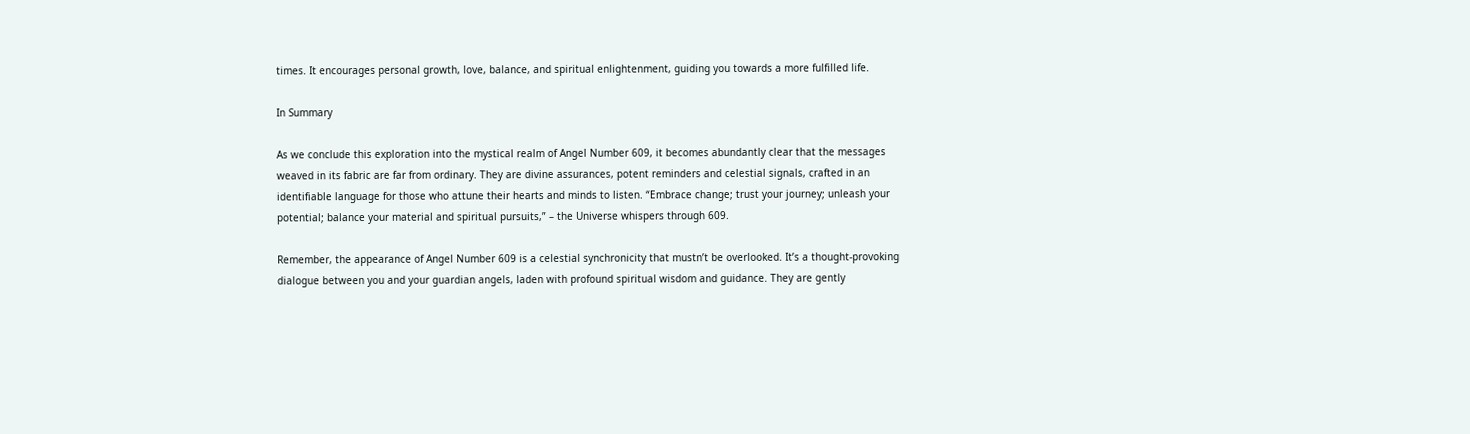times. It encourages personal growth, love, balance, and spiritual enlightenment, guiding you towards a more fulfilled life.

In Summary

As we conclude this exploration into the mystical realm of Angel Number 609, it becomes abundantly clear that the messages weaved in its fabric are far from ordinary. They are divine assurances, potent reminders and celestial signals, crafted in an identifiable language for those who attune their hearts and minds to listen. “Embrace change; trust your journey; unleash your potential; balance your material and spiritual pursuits,” – the Universe whispers through 609.

Remember, the appearance of Angel Number 609 is a celestial synchronicity that mustn’t be overlooked. It’s a thought-provoking dialogue between you and your guardian angels, laden with profound spiritual wisdom and guidance. They are gently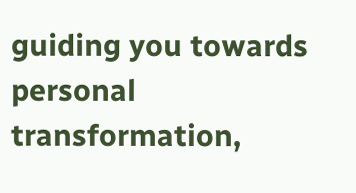guiding you towards personal transformation,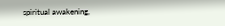spiritual awakening,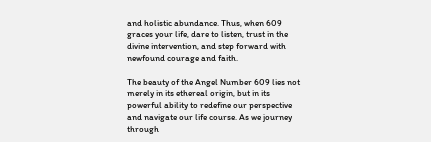and holistic abundance. Thus, when 609 graces your life, dare to listen, trust in the divine intervention, and step forward with newfound courage and faith.

The beauty of the Angel Number 609 lies not merely in its ethereal origin, but in its powerful ability to redefine our perspective and navigate our life course. As we journey through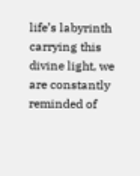life’s labyrinth carrying this divine light, we are constantly reminded of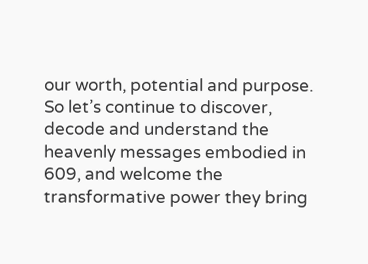our worth, potential and purpose. So let’s continue to discover, decode and understand the heavenly messages embodied in 609, and welcome the transformative power they bring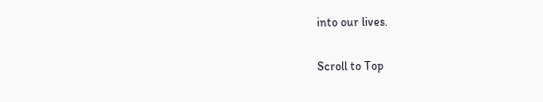into our lives.

Scroll to Top